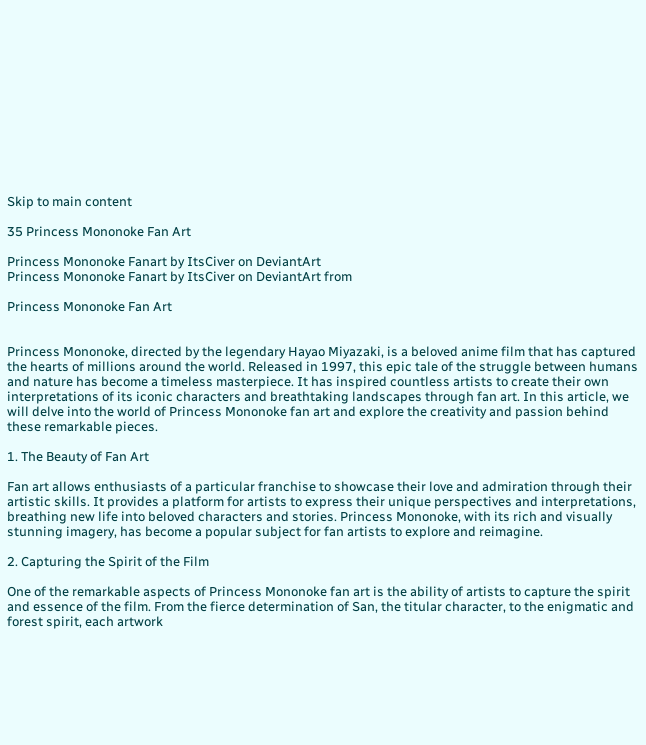Skip to main content

35 Princess Mononoke Fan Art

Princess Mononoke Fanart by ItsCiver on DeviantArt
Princess Mononoke Fanart by ItsCiver on DeviantArt from

Princess Mononoke Fan Art


Princess Mononoke, directed by the legendary Hayao Miyazaki, is a beloved anime film that has captured the hearts of millions around the world. Released in 1997, this epic tale of the struggle between humans and nature has become a timeless masterpiece. It has inspired countless artists to create their own interpretations of its iconic characters and breathtaking landscapes through fan art. In this article, we will delve into the world of Princess Mononoke fan art and explore the creativity and passion behind these remarkable pieces.

1. The Beauty of Fan Art

Fan art allows enthusiasts of a particular franchise to showcase their love and admiration through their artistic skills. It provides a platform for artists to express their unique perspectives and interpretations, breathing new life into beloved characters and stories. Princess Mononoke, with its rich and visually stunning imagery, has become a popular subject for fan artists to explore and reimagine.

2. Capturing the Spirit of the Film

One of the remarkable aspects of Princess Mononoke fan art is the ability of artists to capture the spirit and essence of the film. From the fierce determination of San, the titular character, to the enigmatic and forest spirit, each artwork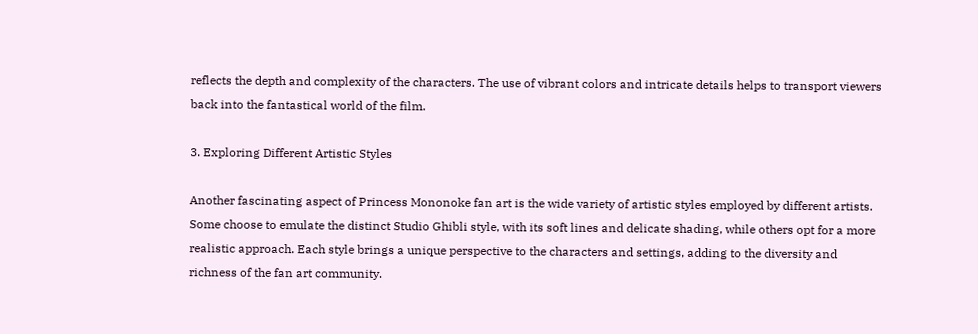reflects the depth and complexity of the characters. The use of vibrant colors and intricate details helps to transport viewers back into the fantastical world of the film.

3. Exploring Different Artistic Styles

Another fascinating aspect of Princess Mononoke fan art is the wide variety of artistic styles employed by different artists. Some choose to emulate the distinct Studio Ghibli style, with its soft lines and delicate shading, while others opt for a more realistic approach. Each style brings a unique perspective to the characters and settings, adding to the diversity and richness of the fan art community.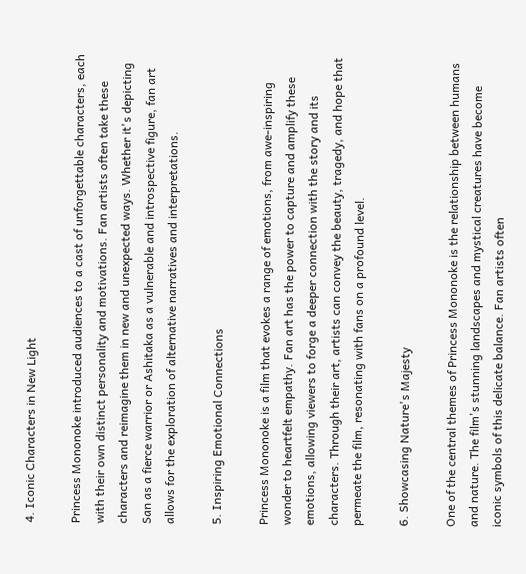4. Iconic Characters in New Light

Princess Mononoke introduced audiences to a cast of unforgettable characters, each with their own distinct personality and motivations. Fan artists often take these characters and reimagine them in new and unexpected ways. Whether it's depicting San as a fierce warrior or Ashitaka as a vulnerable and introspective figure, fan art allows for the exploration of alternative narratives and interpretations.

5. Inspiring Emotional Connections

Princess Mononoke is a film that evokes a range of emotions, from awe-inspiring wonder to heartfelt empathy. Fan art has the power to capture and amplify these emotions, allowing viewers to forge a deeper connection with the story and its characters. Through their art, artists can convey the beauty, tragedy, and hope that permeate the film, resonating with fans on a profound level.

6. Showcasing Nature's Majesty

One of the central themes of Princess Mononoke is the relationship between humans and nature. The film's stunning landscapes and mystical creatures have become iconic symbols of this delicate balance. Fan artists often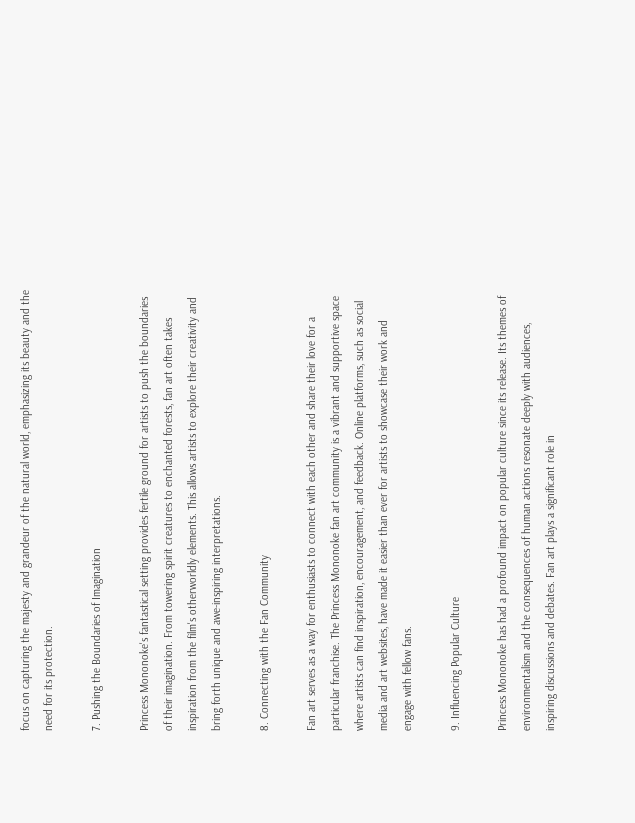focus on capturing the majesty and grandeur of the natural world, emphasizing its beauty and the need for its protection.

7. Pushing the Boundaries of Imagination

Princess Mononoke's fantastical setting provides fertile ground for artists to push the boundaries of their imagination. From towering spirit creatures to enchanted forests, fan art often takes inspiration from the film's otherworldly elements. This allows artists to explore their creativity and bring forth unique and awe-inspiring interpretations.

8. Connecting with the Fan Community

Fan art serves as a way for enthusiasts to connect with each other and share their love for a particular franchise. The Princess Mononoke fan art community is a vibrant and supportive space where artists can find inspiration, encouragement, and feedback. Online platforms, such as social media and art websites, have made it easier than ever for artists to showcase their work and engage with fellow fans.

9. Influencing Popular Culture

Princess Mononoke has had a profound impact on popular culture since its release. Its themes of environmentalism and the consequences of human actions resonate deeply with audiences, inspiring discussions and debates. Fan art plays a significant role in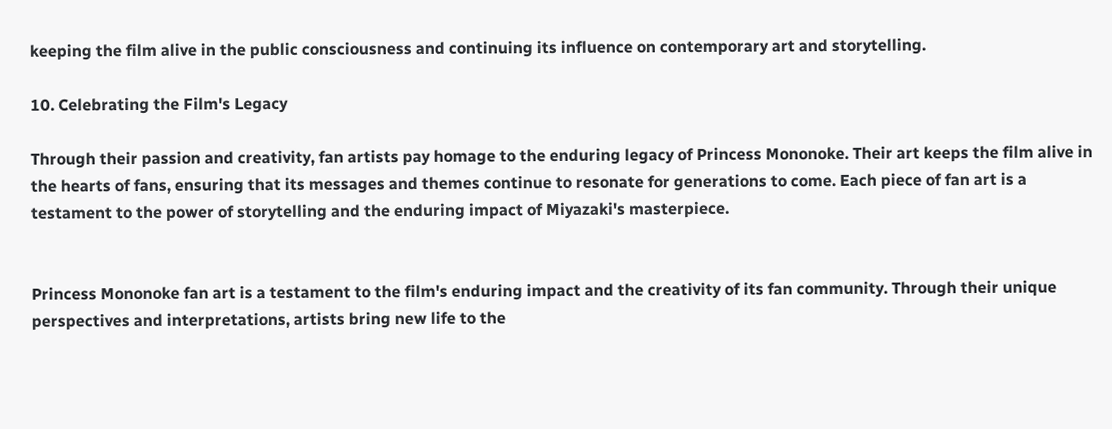keeping the film alive in the public consciousness and continuing its influence on contemporary art and storytelling.

10. Celebrating the Film's Legacy

Through their passion and creativity, fan artists pay homage to the enduring legacy of Princess Mononoke. Their art keeps the film alive in the hearts of fans, ensuring that its messages and themes continue to resonate for generations to come. Each piece of fan art is a testament to the power of storytelling and the enduring impact of Miyazaki's masterpiece.


Princess Mononoke fan art is a testament to the film's enduring impact and the creativity of its fan community. Through their unique perspectives and interpretations, artists bring new life to the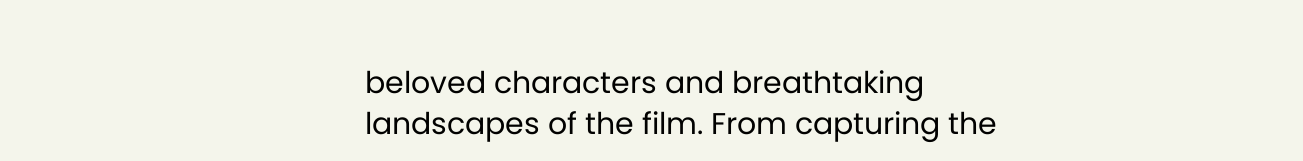beloved characters and breathtaking landscapes of the film. From capturing the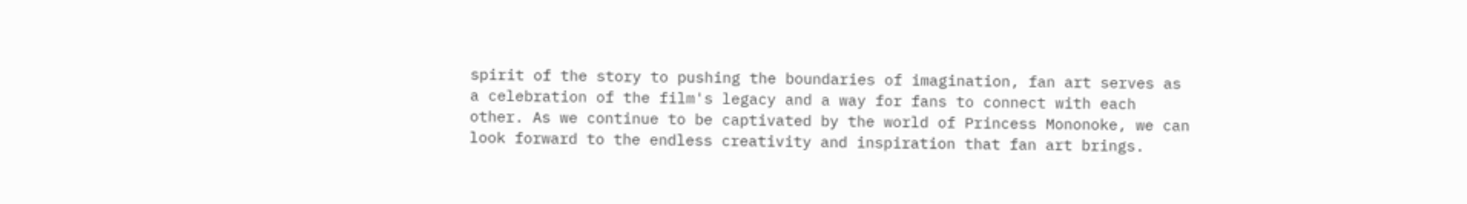spirit of the story to pushing the boundaries of imagination, fan art serves as a celebration of the film's legacy and a way for fans to connect with each other. As we continue to be captivated by the world of Princess Mononoke, we can look forward to the endless creativity and inspiration that fan art brings.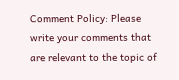Comment Policy: Please write your comments that are relevant to the topic of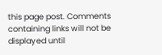this page post. Comments containing links will not be displayed until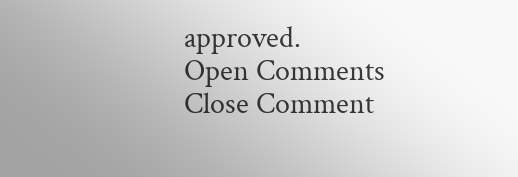approved.
Open Comments
Close Comment